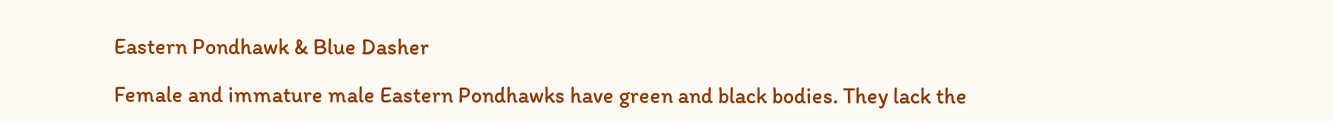Eastern Pondhawk & Blue Dasher

Female and immature male Eastern Pondhawks have green and black bodies. They lack the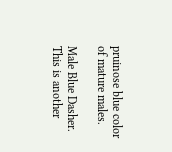pruinose blue color of mature males.

Male Blue Dasher. This is another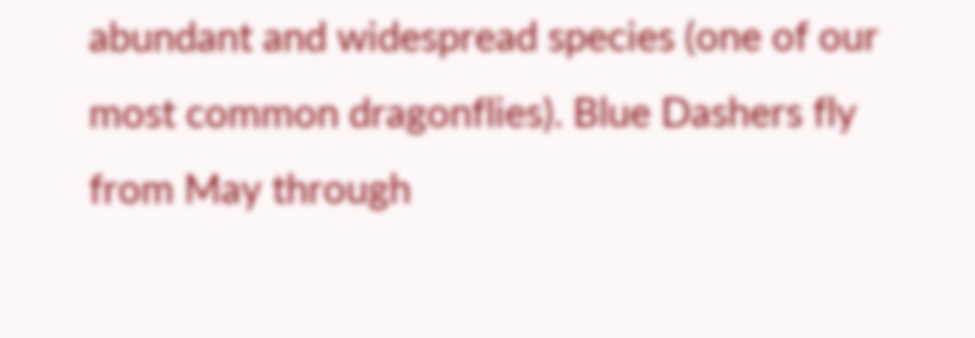abundant and widespread species (one of our most common dragonflies). Blue Dashers fly from May through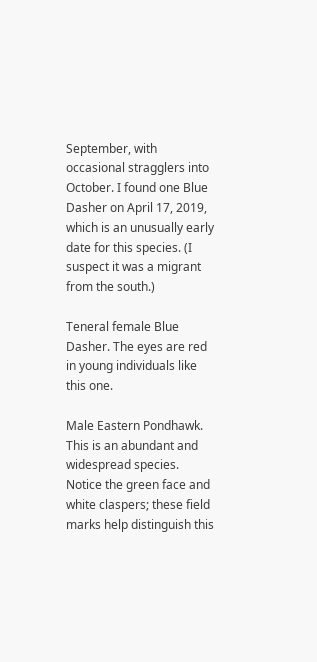September, with occasional stragglers into October. I found one Blue Dasher on April 17, 2019, which is an unusually early date for this species. (I suspect it was a migrant from the south.)

Teneral female Blue Dasher. The eyes are red in young individuals like this one.

Male Eastern Pondhawk. This is an abundant and widespread species. Notice the green face and white claspers; these field marks help distinguish this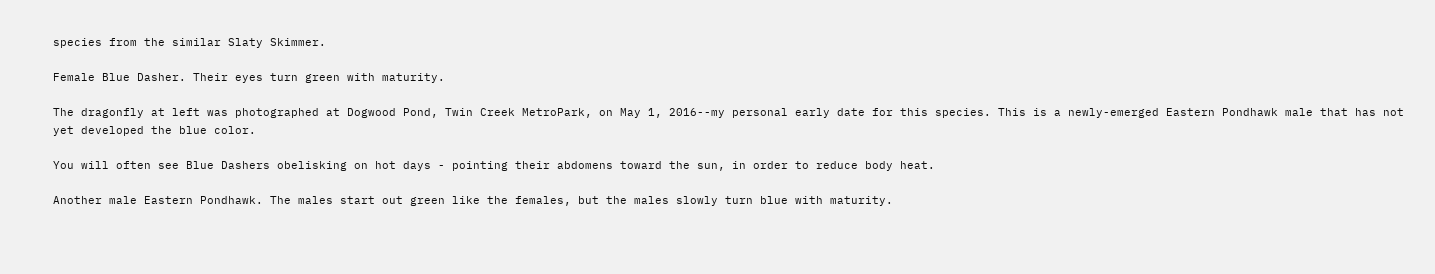species from the similar Slaty Skimmer.

Female Blue Dasher. Their eyes turn green with maturity.

The dragonfly at left was photographed at Dogwood Pond, Twin Creek MetroPark, on May 1, 2016--my personal early date for this species. This is a newly-emerged Eastern Pondhawk male that has not yet developed the blue color.

You will often see Blue Dashers obelisking on hot days - pointing their abdomens toward the sun, in order to reduce body heat.

Another male Eastern Pondhawk. The males start out green like the females, but the males slowly turn blue with maturity.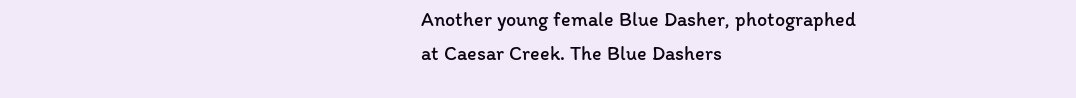Another young female Blue Dasher, photographed at Caesar Creek. The Blue Dashers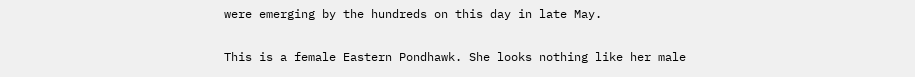were emerging by the hundreds on this day in late May.

This is a female Eastern Pondhawk. She looks nothing like her male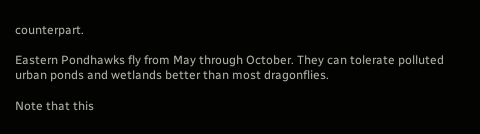counterpart.

Eastern Pondhawks fly from May through October. They can tolerate polluted urban ponds and wetlands better than most dragonflies.

Note that this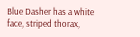Blue Dasher has a white face, striped thorax,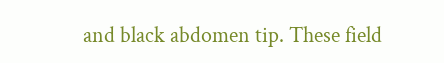and black abdomen tip. These field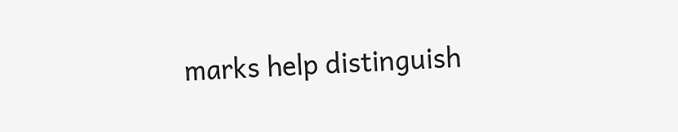marks help distinguish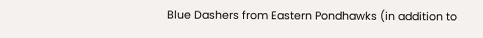Blue Dashers from Eastern Pondhawks (in addition to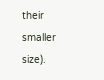their smaller size).